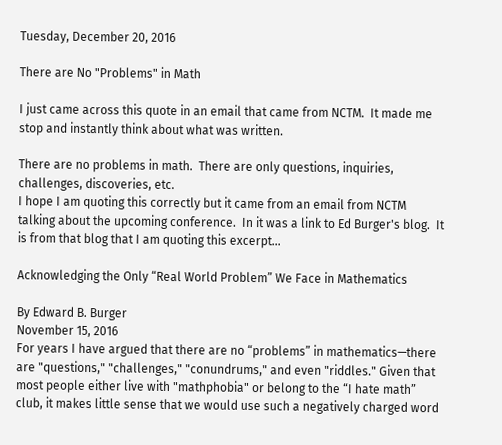Tuesday, December 20, 2016

There are No "Problems" in Math

I just came across this quote in an email that came from NCTM.  It made me stop and instantly think about what was written.

There are no problems in math.  There are only questions, inquiries, challenges, discoveries, etc.
I hope I am quoting this correctly but it came from an email from NCTM talking about the upcoming conference.  In it was a link to Ed Burger's blog.  It is from that blog that I am quoting this excerpt...

Acknowledging the Only “Real World Problem” We Face in Mathematics

By Edward B. Burger
November 15, 2016
For years I have argued that there are no “problems” in mathematics—there are "questions," "challenges," "conundrums," and even "riddles." Given that most people either live with "mathphobia" or belong to the “I hate math” club, it makes little sense that we would use such a negatively charged word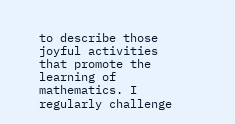to describe those joyful activities that promote the learning of mathematics. I regularly challenge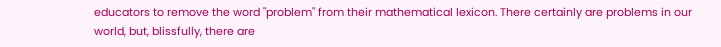educators to remove the word "problem" from their mathematical lexicon. There certainly are problems in our world, but, blissfully, there are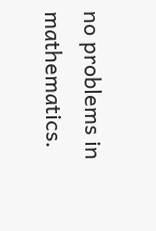no problems in mathematics.